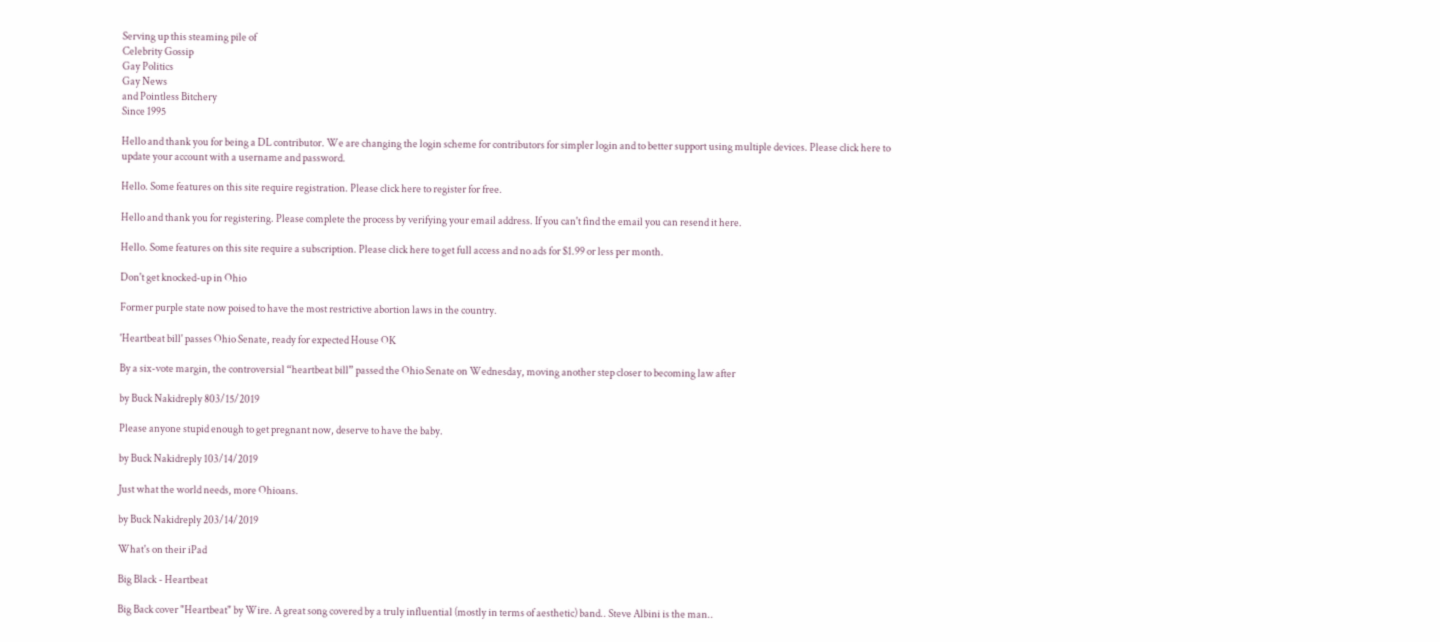Serving up this steaming pile of
Celebrity Gossip
Gay Politics
Gay News
and Pointless Bitchery
Since 1995

Hello and thank you for being a DL contributor. We are changing the login scheme for contributors for simpler login and to better support using multiple devices. Please click here to update your account with a username and password.

Hello. Some features on this site require registration. Please click here to register for free.

Hello and thank you for registering. Please complete the process by verifying your email address. If you can't find the email you can resend it here.

Hello. Some features on this site require a subscription. Please click here to get full access and no ads for $1.99 or less per month.

Don't get knocked-up in Ohio

Former purple state now poised to have the most restrictive abortion laws in the country.

'Heartbeat bill' passes Ohio Senate, ready for expected House OK

By a six-vote margin, the controversial “heartbeat bill” passed the Ohio Senate on Wednesday, moving another step closer to becoming law after

by Buck Nakidreply 803/15/2019

Please anyone stupid enough to get pregnant now, deserve to have the baby.

by Buck Nakidreply 103/14/2019

Just what the world needs, more Ohioans.

by Buck Nakidreply 203/14/2019

What's on their iPad

Big Black - Heartbeat

Big Back cover "Heartbeat" by Wire. A great song covered by a truly influential (mostly in terms of aesthetic) band.. Steve Albini is the man..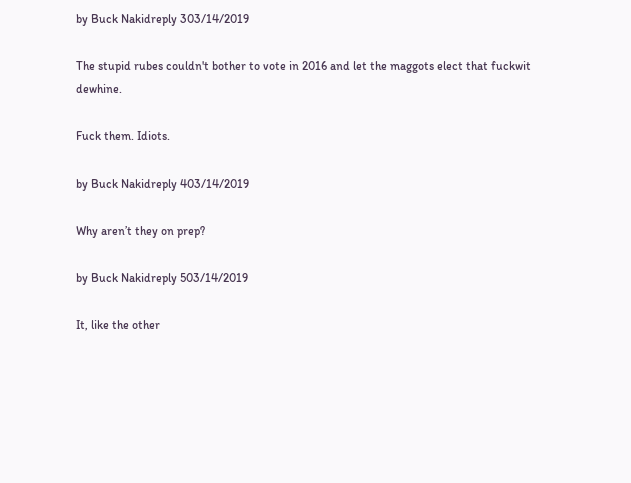by Buck Nakidreply 303/14/2019

The stupid rubes couldn't bother to vote in 2016 and let the maggots elect that fuckwit dewhine.

Fuck them. Idiots.

by Buck Nakidreply 403/14/2019

Why aren’t they on prep?

by Buck Nakidreply 503/14/2019

It, like the other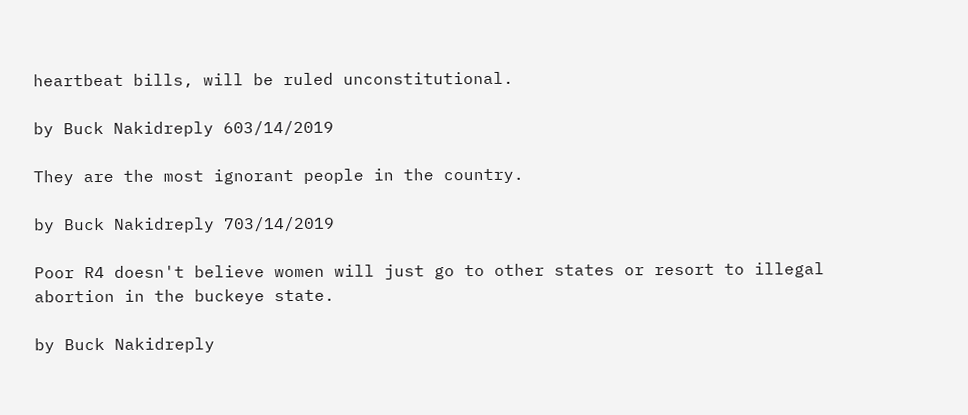heartbeat bills, will be ruled unconstitutional.

by Buck Nakidreply 603/14/2019

They are the most ignorant people in the country.

by Buck Nakidreply 703/14/2019

Poor R4 doesn't believe women will just go to other states or resort to illegal abortion in the buckeye state.

by Buck Nakidreply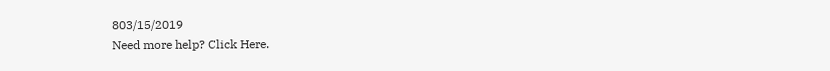803/15/2019
Need more help? Click Here.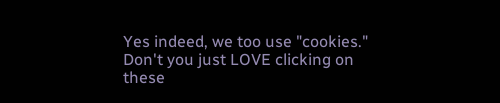Yes indeed, we too use "cookies." Don't you just LOVE clicking on these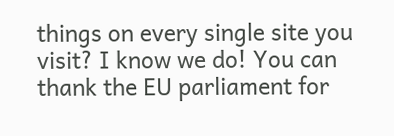things on every single site you visit? I know we do! You can thank the EU parliament for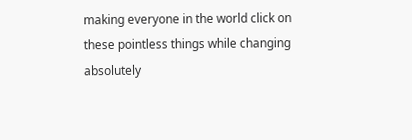making everyone in the world click on these pointless things while changing absolutely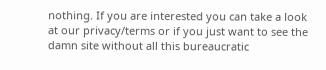nothing. If you are interested you can take a look at our privacy/terms or if you just want to see the damn site without all this bureaucratic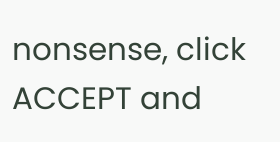nonsense, click ACCEPT and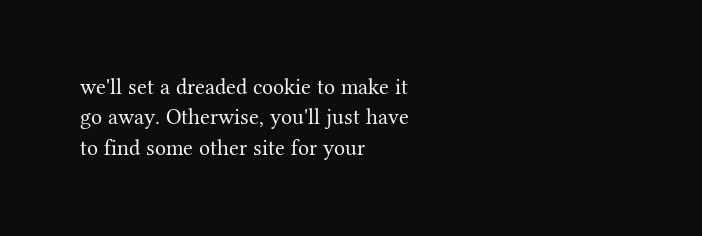we'll set a dreaded cookie to make it go away. Otherwise, you'll just have to find some other site for your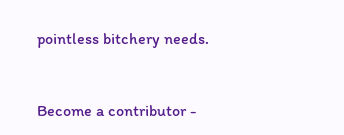pointless bitchery needs.


Become a contributor -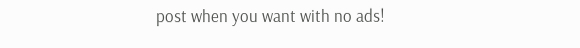post when you want with no ads!